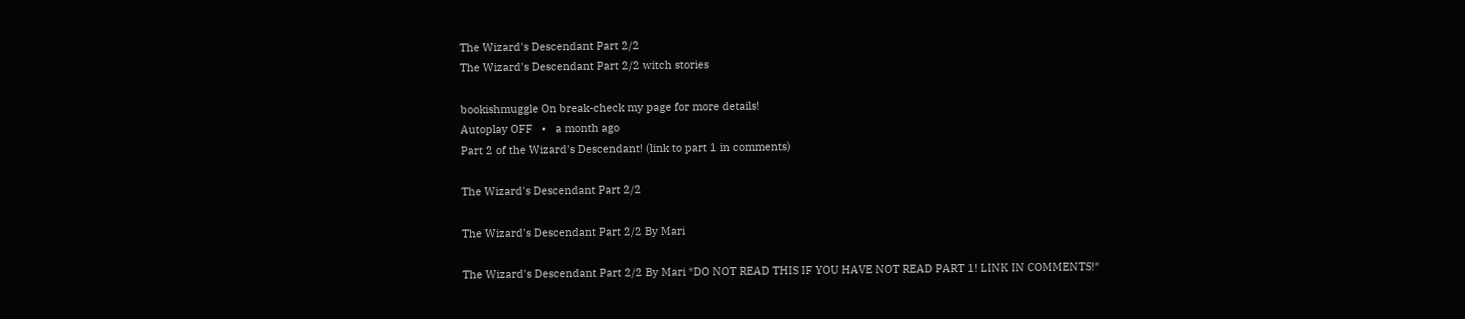The Wizard's Descendant Part 2/2
The Wizard's Descendant Part 2/2 witch stories

bookishmuggle On break-check my page for more details!
Autoplay OFF   •   a month ago
Part 2 of the Wizard's Descendant! (link to part 1 in comments)

The Wizard's Descendant Part 2/2

The Wizard's Descendant Part 2/2 By Mari

The Wizard's Descendant Part 2/2 By Mari *DO NOT READ THIS IF YOU HAVE NOT READ PART 1! LINK IN COMMENTS!*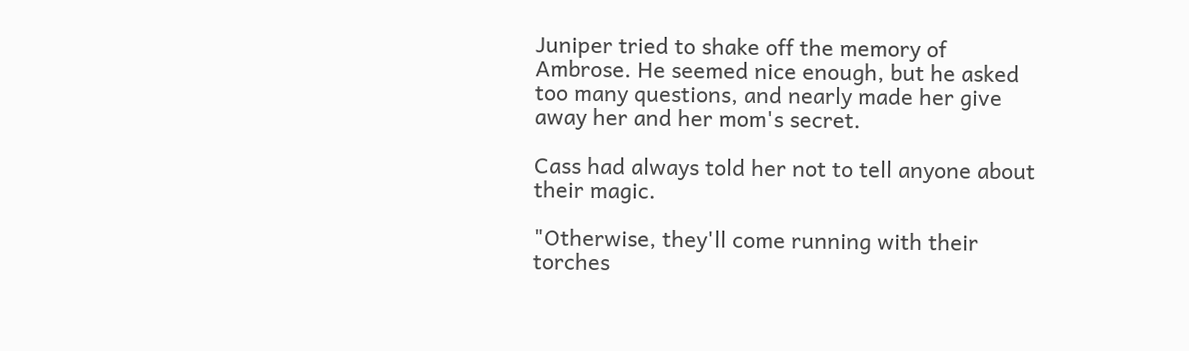Juniper tried to shake off the memory of Ambrose. He seemed nice enough, but he asked too many questions, and nearly made her give away her and her mom's secret.

Cass had always told her not to tell anyone about their magic.

"Otherwise, they'll come running with their torches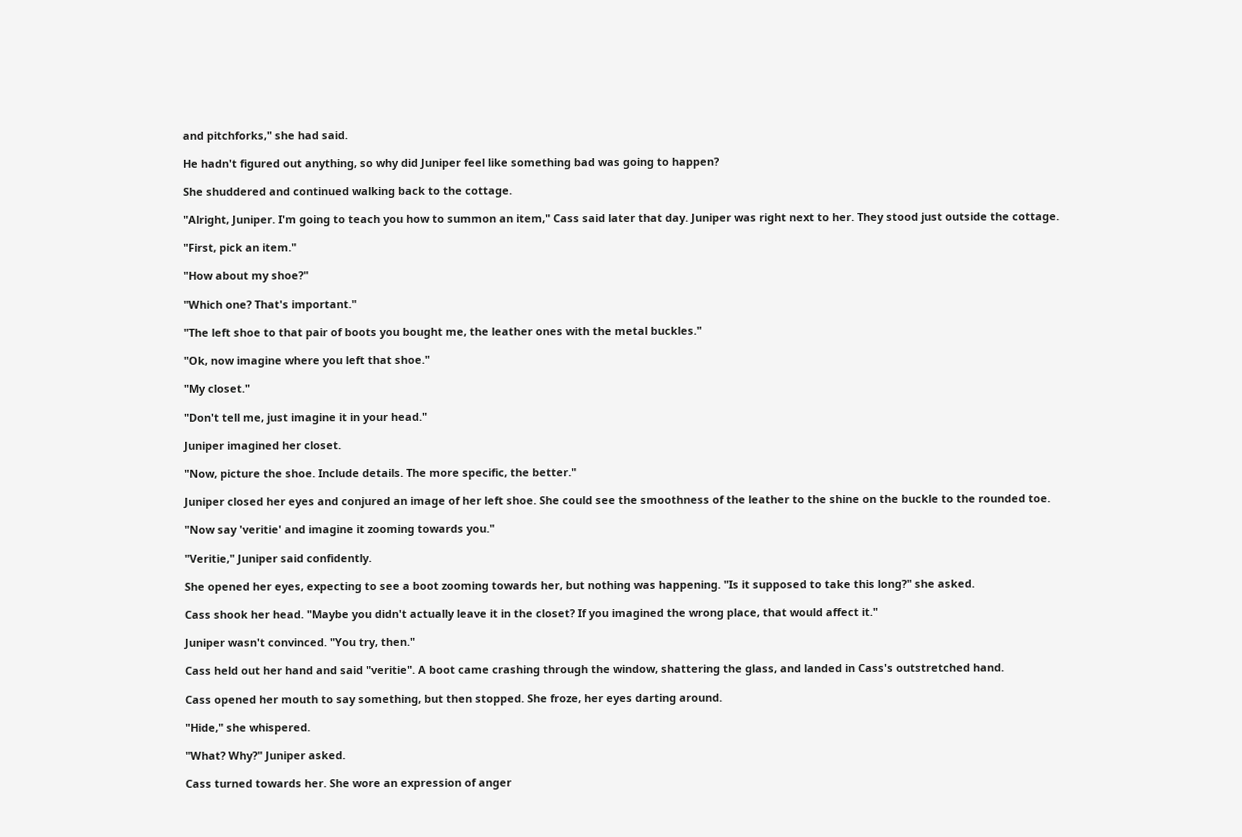and pitchforks," she had said.

He hadn't figured out anything, so why did Juniper feel like something bad was going to happen?

She shuddered and continued walking back to the cottage.

"Alright, Juniper. I'm going to teach you how to summon an item," Cass said later that day. Juniper was right next to her. They stood just outside the cottage.

"First, pick an item."

"How about my shoe?"

"Which one? That's important."

"The left shoe to that pair of boots you bought me, the leather ones with the metal buckles."

"Ok, now imagine where you left that shoe."

"My closet."

"Don't tell me, just imagine it in your head."

Juniper imagined her closet.

"Now, picture the shoe. Include details. The more specific, the better."

Juniper closed her eyes and conjured an image of her left shoe. She could see the smoothness of the leather to the shine on the buckle to the rounded toe.

"Now say 'veritie' and imagine it zooming towards you."

"Veritie," Juniper said confidently.

She opened her eyes, expecting to see a boot zooming towards her, but nothing was happening. "Is it supposed to take this long?" she asked.

Cass shook her head. "Maybe you didn't actually leave it in the closet? If you imagined the wrong place, that would affect it."

Juniper wasn't convinced. "You try, then."

Cass held out her hand and said "veritie". A boot came crashing through the window, shattering the glass, and landed in Cass's outstretched hand.

Cass opened her mouth to say something, but then stopped. She froze, her eyes darting around.

"Hide," she whispered.

"What? Why?" Juniper asked.

Cass turned towards her. She wore an expression of anger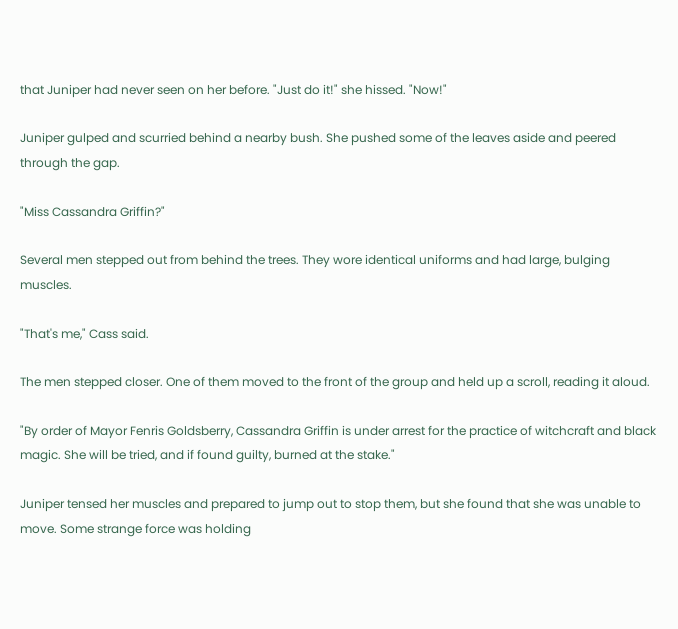that Juniper had never seen on her before. "Just do it!" she hissed. "Now!"

Juniper gulped and scurried behind a nearby bush. She pushed some of the leaves aside and peered through the gap.

"Miss Cassandra Griffin?"

Several men stepped out from behind the trees. They wore identical uniforms and had large, bulging muscles.

"That's me," Cass said.

The men stepped closer. One of them moved to the front of the group and held up a scroll, reading it aloud.

"By order of Mayor Fenris Goldsberry, Cassandra Griffin is under arrest for the practice of witchcraft and black magic. She will be tried, and if found guilty, burned at the stake."

Juniper tensed her muscles and prepared to jump out to stop them, but she found that she was unable to move. Some strange force was holding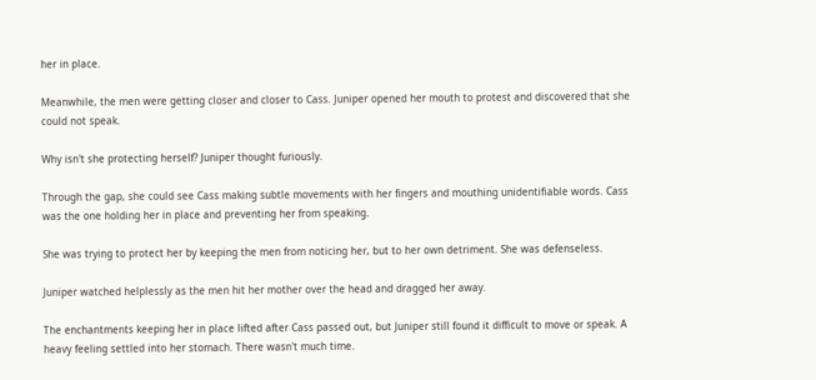her in place.

Meanwhile, the men were getting closer and closer to Cass. Juniper opened her mouth to protest and discovered that she could not speak.

Why isn't she protecting herself? Juniper thought furiously.

Through the gap, she could see Cass making subtle movements with her fingers and mouthing unidentifiable words. Cass was the one holding her in place and preventing her from speaking.

She was trying to protect her by keeping the men from noticing her, but to her own detriment. She was defenseless.

Juniper watched helplessly as the men hit her mother over the head and dragged her away.

The enchantments keeping her in place lifted after Cass passed out, but Juniper still found it difficult to move or speak. A heavy feeling settled into her stomach. There wasn't much time.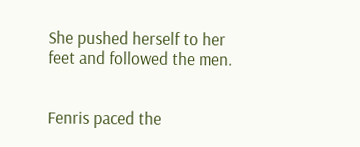She pushed herself to her feet and followed the men.


Fenris paced the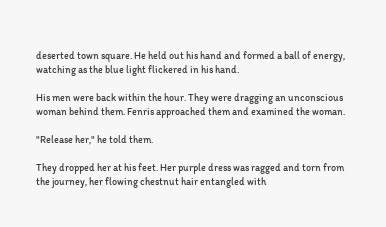deserted town square. He held out his hand and formed a ball of energy, watching as the blue light flickered in his hand.

His men were back within the hour. They were dragging an unconscious woman behind them. Fenris approached them and examined the woman.

"Release her," he told them.

They dropped her at his feet. Her purple dress was ragged and torn from the journey, her flowing chestnut hair entangled with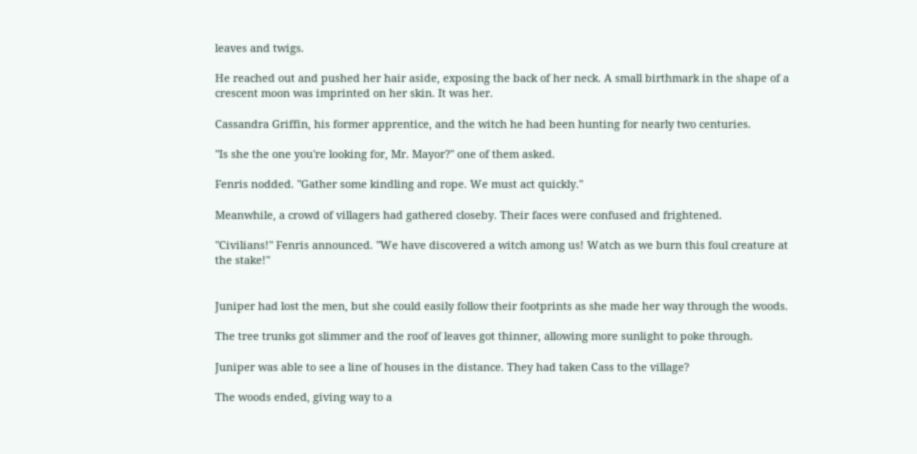leaves and twigs.

He reached out and pushed her hair aside, exposing the back of her neck. A small birthmark in the shape of a crescent moon was imprinted on her skin. It was her.

Cassandra Griffin, his former apprentice, and the witch he had been hunting for nearly two centuries.

"Is she the one you're looking for, Mr. Mayor?" one of them asked.

Fenris nodded. "Gather some kindling and rope. We must act quickly."

Meanwhile, a crowd of villagers had gathered closeby. Their faces were confused and frightened.

"Civilians!" Fenris announced. "We have discovered a witch among us! Watch as we burn this foul creature at the stake!"


Juniper had lost the men, but she could easily follow their footprints as she made her way through the woods.

The tree trunks got slimmer and the roof of leaves got thinner, allowing more sunlight to poke through.

Juniper was able to see a line of houses in the distance. They had taken Cass to the village?

The woods ended, giving way to a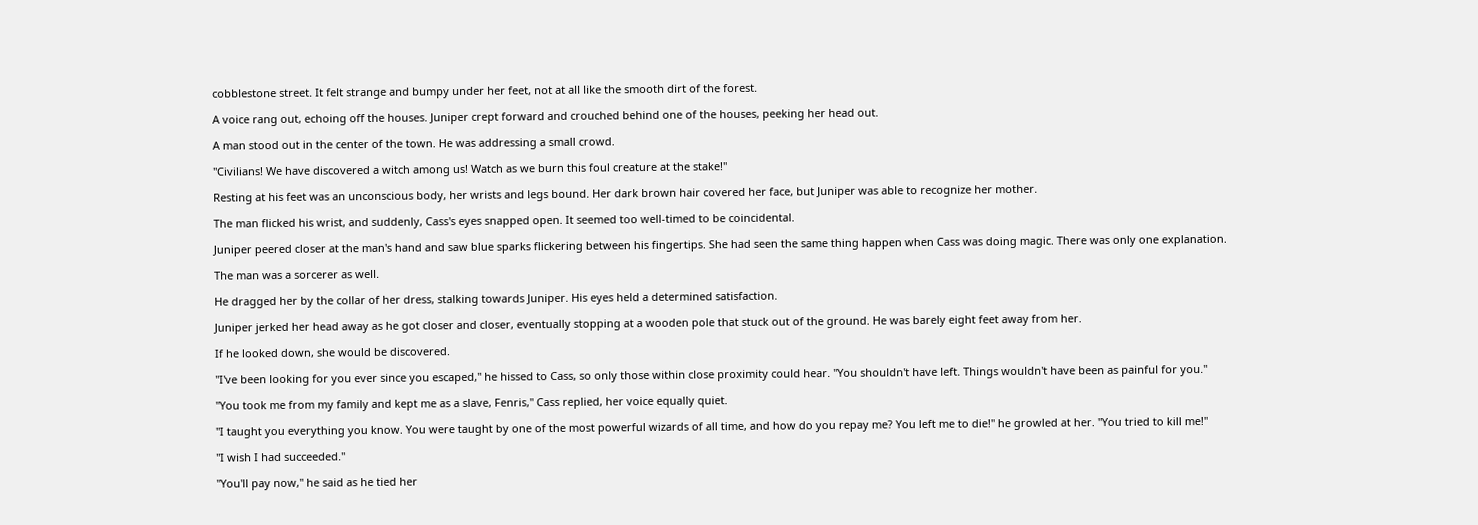cobblestone street. It felt strange and bumpy under her feet, not at all like the smooth dirt of the forest.

A voice rang out, echoing off the houses. Juniper crept forward and crouched behind one of the houses, peeking her head out.

A man stood out in the center of the town. He was addressing a small crowd.

"Civilians! We have discovered a witch among us! Watch as we burn this foul creature at the stake!"

Resting at his feet was an unconscious body, her wrists and legs bound. Her dark brown hair covered her face, but Juniper was able to recognize her mother.

The man flicked his wrist, and suddenly, Cass's eyes snapped open. It seemed too well-timed to be coincidental.

Juniper peered closer at the man's hand and saw blue sparks flickering between his fingertips. She had seen the same thing happen when Cass was doing magic. There was only one explanation.

The man was a sorcerer as well.

He dragged her by the collar of her dress, stalking towards Juniper. His eyes held a determined satisfaction.

Juniper jerked her head away as he got closer and closer, eventually stopping at a wooden pole that stuck out of the ground. He was barely eight feet away from her.

If he looked down, she would be discovered.

"I've been looking for you ever since you escaped," he hissed to Cass, so only those within close proximity could hear. "You shouldn't have left. Things wouldn't have been as painful for you."

"You took me from my family and kept me as a slave, Fenris," Cass replied, her voice equally quiet.

"I taught you everything you know. You were taught by one of the most powerful wizards of all time, and how do you repay me? You left me to die!" he growled at her. "You tried to kill me!"

"I wish I had succeeded."

"You'll pay now," he said as he tied her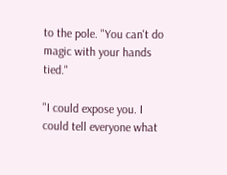to the pole. "You can't do magic with your hands tied."

"I could expose you. I could tell everyone what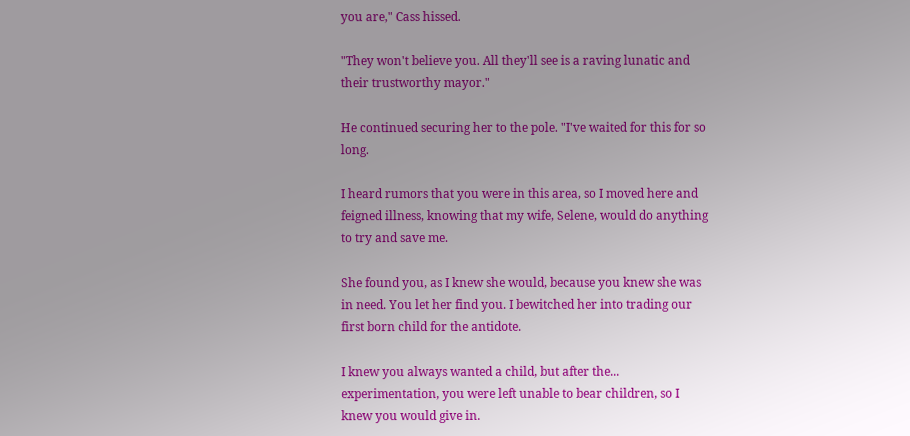you are," Cass hissed.

"They won't believe you. All they'll see is a raving lunatic and their trustworthy mayor."

He continued securing her to the pole. "I've waited for this for so long.

I heard rumors that you were in this area, so I moved here and feigned illness, knowing that my wife, Selene, would do anything to try and save me.

She found you, as I knew she would, because you knew she was in need. You let her find you. I bewitched her into trading our first born child for the antidote.

I knew you always wanted a child, but after the... experimentation, you were left unable to bear children, so I knew you would give in.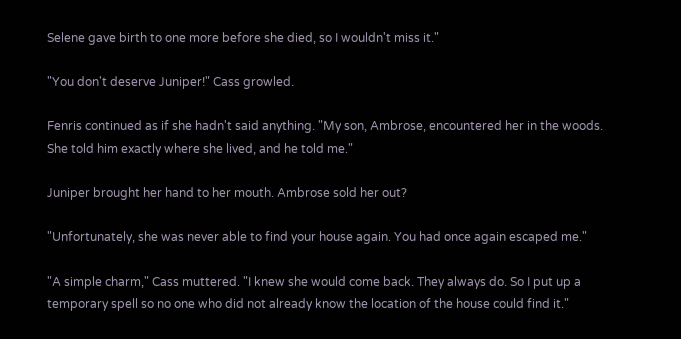Selene gave birth to one more before she died, so I wouldn't miss it."

"You don't deserve Juniper!" Cass growled.

Fenris continued as if she hadn't said anything. "My son, Ambrose, encountered her in the woods. She told him exactly where she lived, and he told me."

Juniper brought her hand to her mouth. Ambrose sold her out?

"Unfortunately, she was never able to find your house again. You had once again escaped me."

"A simple charm," Cass muttered. "I knew she would come back. They always do. So I put up a temporary spell so no one who did not already know the location of the house could find it."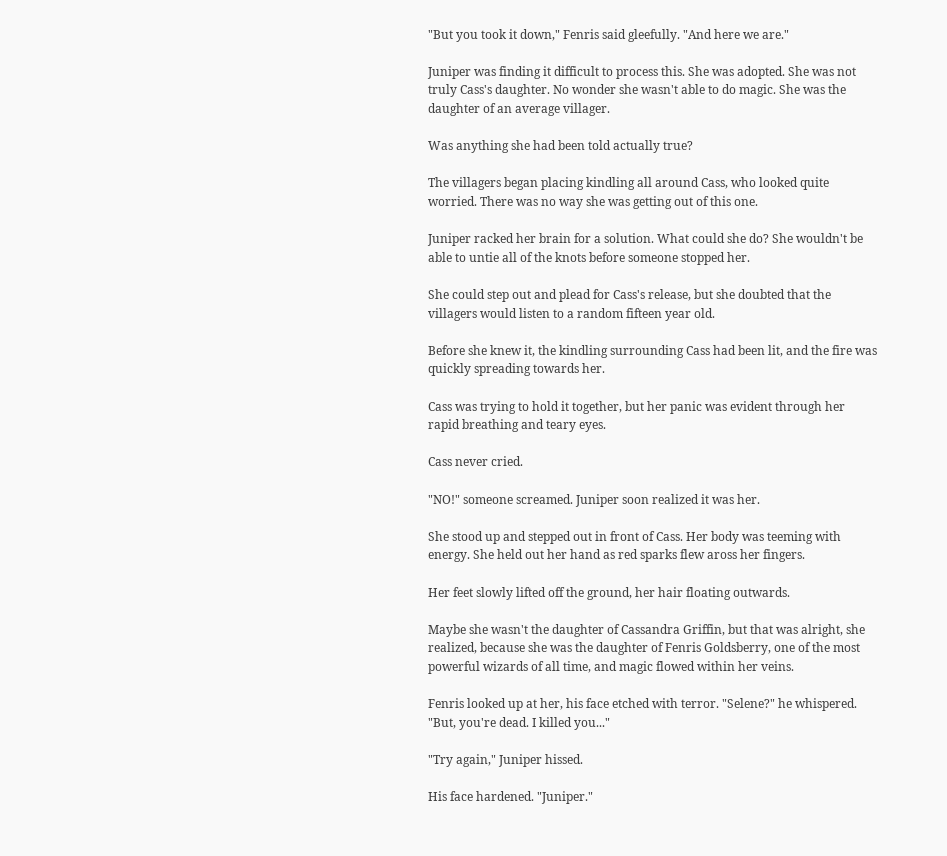"But you took it down," Fenris said gleefully. "And here we are."

Juniper was finding it difficult to process this. She was adopted. She was not truly Cass's daughter. No wonder she wasn't able to do magic. She was the daughter of an average villager.

Was anything she had been told actually true?

The villagers began placing kindling all around Cass, who looked quite worried. There was no way she was getting out of this one.

Juniper racked her brain for a solution. What could she do? She wouldn't be able to untie all of the knots before someone stopped her.

She could step out and plead for Cass's release, but she doubted that the villagers would listen to a random fifteen year old.

Before she knew it, the kindling surrounding Cass had been lit, and the fire was quickly spreading towards her.

Cass was trying to hold it together, but her panic was evident through her rapid breathing and teary eyes.

Cass never cried.

"NO!" someone screamed. Juniper soon realized it was her.

She stood up and stepped out in front of Cass. Her body was teeming with energy. She held out her hand as red sparks flew aross her fingers.

Her feet slowly lifted off the ground, her hair floating outwards.

Maybe she wasn't the daughter of Cassandra Griffin, but that was alright, she realized, because she was the daughter of Fenris Goldsberry, one of the most powerful wizards of all time, and magic flowed within her veins.

Fenris looked up at her, his face etched with terror. "Selene?" he whispered. "But, you're dead. I killed you..."

"Try again," Juniper hissed.

His face hardened. "Juniper."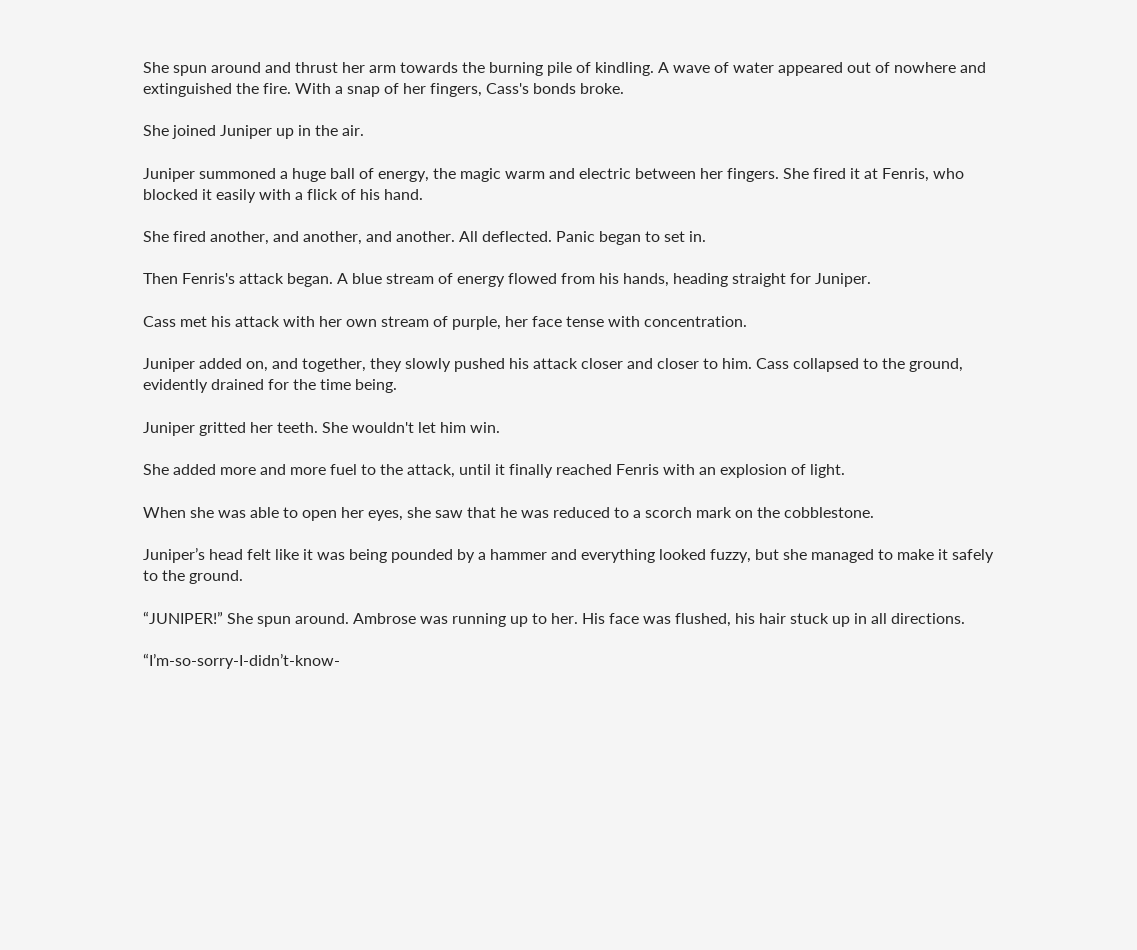She spun around and thrust her arm towards the burning pile of kindling. A wave of water appeared out of nowhere and extinguished the fire. With a snap of her fingers, Cass's bonds broke.

She joined Juniper up in the air.

Juniper summoned a huge ball of energy, the magic warm and electric between her fingers. She fired it at Fenris, who blocked it easily with a flick of his hand.

She fired another, and another, and another. All deflected. Panic began to set in.

Then Fenris's attack began. A blue stream of energy flowed from his hands, heading straight for Juniper.

Cass met his attack with her own stream of purple, her face tense with concentration.

Juniper added on, and together, they slowly pushed his attack closer and closer to him. Cass collapsed to the ground, evidently drained for the time being.

Juniper gritted her teeth. She wouldn't let him win.

She added more and more fuel to the attack, until it finally reached Fenris with an explosion of light.

When she was able to open her eyes, she saw that he was reduced to a scorch mark on the cobblestone.

Juniper’s head felt like it was being pounded by a hammer and everything looked fuzzy, but she managed to make it safely to the ground.

“JUNIPER!” She spun around. Ambrose was running up to her. His face was flushed, his hair stuck up in all directions.

“I’m-so-sorry-I-didn’t-know-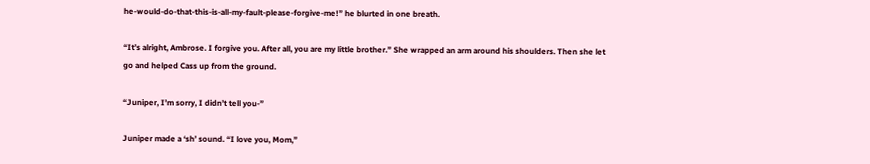he-would-do-that-this-is-all-my-fault-please-forgive-me!” he blurted in one breath.

“It’s alright, Ambrose. I forgive you. After all, you are my little brother.” She wrapped an arm around his shoulders. Then she let go and helped Cass up from the ground.

“Juniper, I’m sorry, I didn’t tell you-”

Juniper made a ‘sh’ sound. “I love you, Mom,”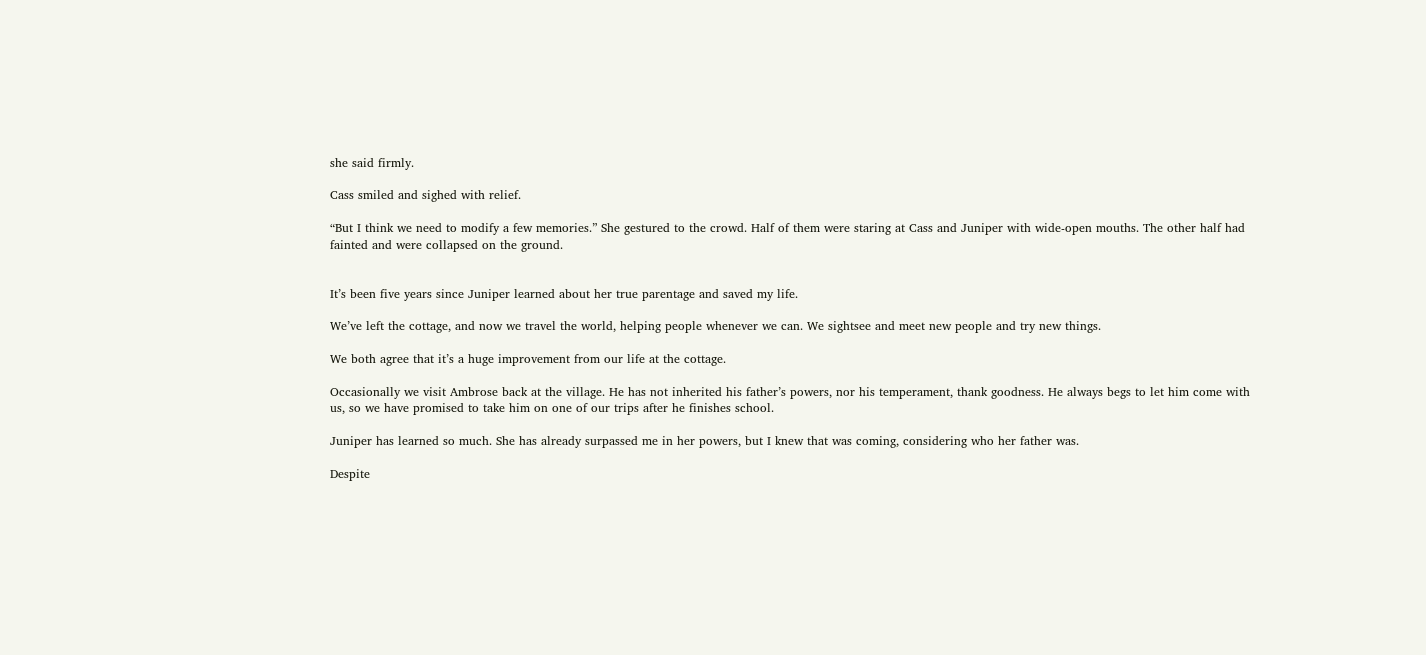she said firmly.

Cass smiled and sighed with relief.

“But I think we need to modify a few memories.” She gestured to the crowd. Half of them were staring at Cass and Juniper with wide-open mouths. The other half had fainted and were collapsed on the ground.


It’s been five years since Juniper learned about her true parentage and saved my life.

We’ve left the cottage, and now we travel the world, helping people whenever we can. We sightsee and meet new people and try new things.

We both agree that it’s a huge improvement from our life at the cottage.

Occasionally we visit Ambrose back at the village. He has not inherited his father’s powers, nor his temperament, thank goodness. He always begs to let him come with us, so we have promised to take him on one of our trips after he finishes school.

Juniper has learned so much. She has already surpassed me in her powers, but I knew that was coming, considering who her father was.

Despite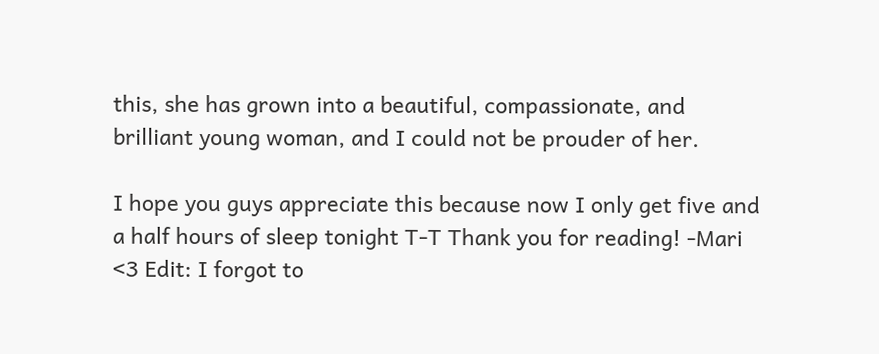this, she has grown into a beautiful, compassionate, and brilliant young woman, and I could not be prouder of her.

I hope you guys appreciate this because now I only get five and a half hours of sleep tonight T-T Thank you for reading! -Mari <3 Edit: I forgot to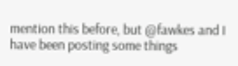mention this before, but @fawkes and I have been posting some things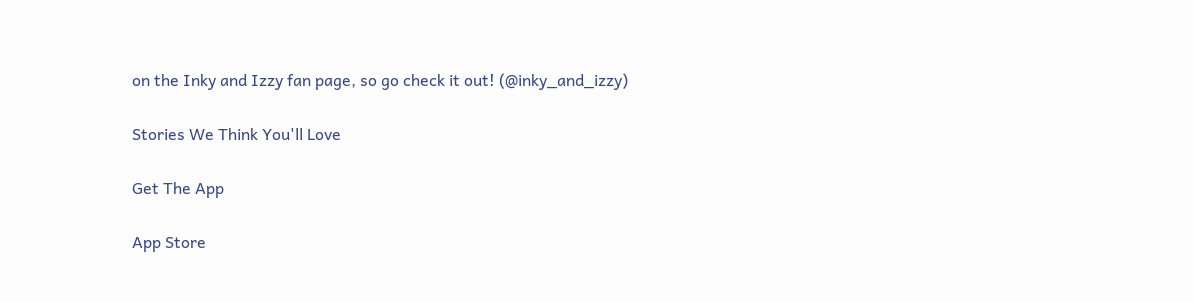on the Inky and Izzy fan page, so go check it out! (@inky_and_izzy)

Stories We Think You'll Love

Get The App

App Store